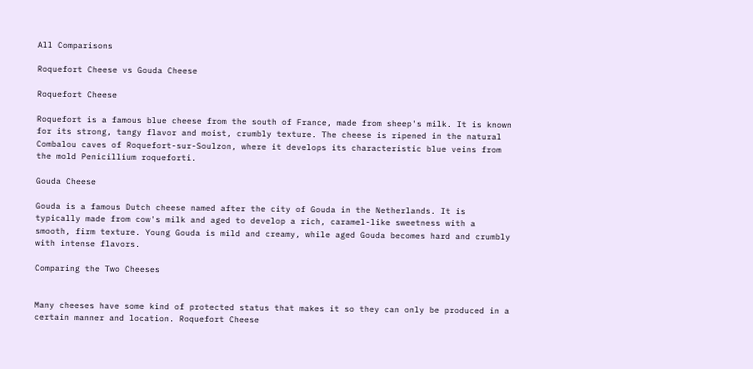All Comparisons

Roquefort Cheese vs Gouda Cheese

Roquefort Cheese

Roquefort is a famous blue cheese from the south of France, made from sheep's milk. It is known for its strong, tangy flavor and moist, crumbly texture. The cheese is ripened in the natural Combalou caves of Roquefort-sur-Soulzon, where it develops its characteristic blue veins from the mold Penicillium roqueforti.

Gouda Cheese

Gouda is a famous Dutch cheese named after the city of Gouda in the Netherlands. It is typically made from cow's milk and aged to develop a rich, caramel-like sweetness with a smooth, firm texture. Young Gouda is mild and creamy, while aged Gouda becomes hard and crumbly with intense flavors.

Comparing the Two Cheeses


Many cheeses have some kind of protected status that makes it so they can only be produced in a certain manner and location. Roquefort Cheese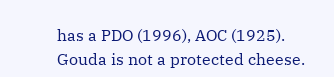has a PDO (1996), AOC (1925). Gouda is not a protected cheese.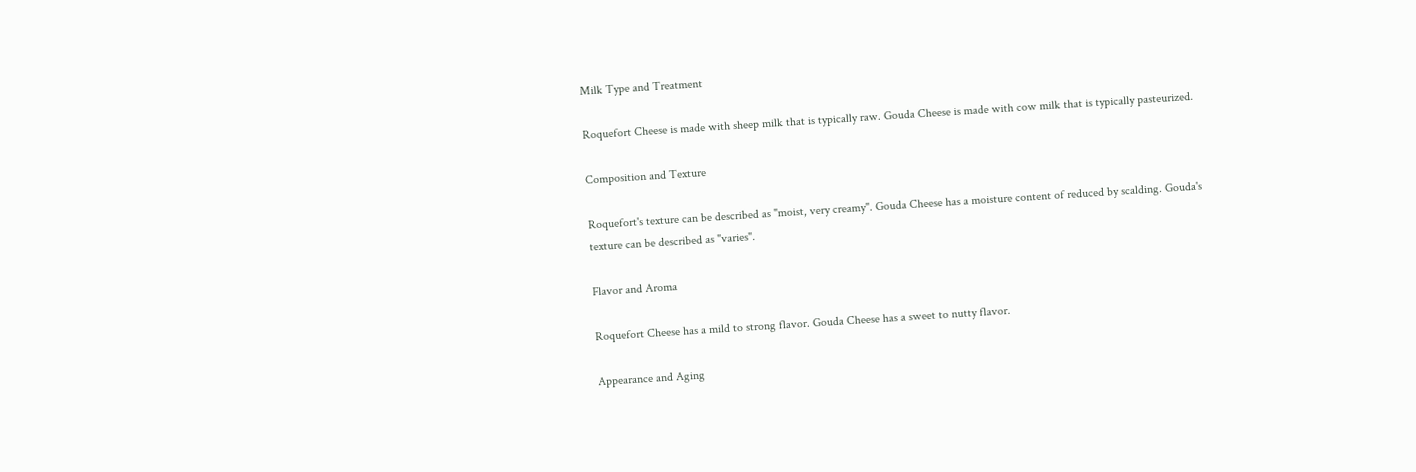Milk Type and Treatment

Roquefort Cheese is made with sheep milk that is typically raw. Gouda Cheese is made with cow milk that is typically pasteurized.

Composition and Texture

Roquefort's texture can be described as "moist, very creamy". Gouda Cheese has a moisture content of reduced by scalding. Gouda's texture can be described as "varies".

Flavor and Aroma

Roquefort Cheese has a mild to strong flavor. Gouda Cheese has a sweet to nutty flavor.

Appearance and Aging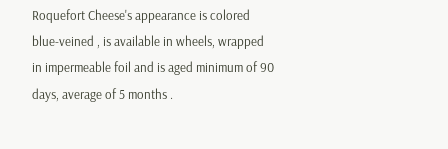Roquefort Cheese's appearance is colored blue-veined , is available in wheels, wrapped in impermeable foil and is aged minimum of 90 days, average of 5 months .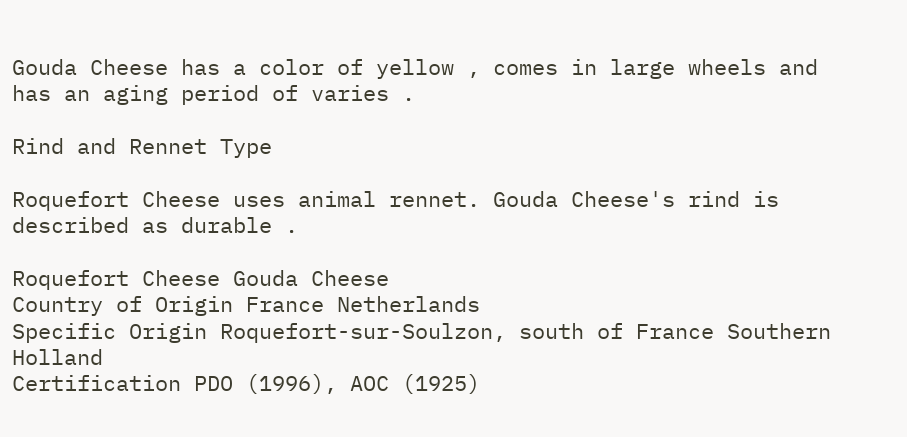Gouda Cheese has a color of yellow , comes in large wheels and has an aging period of varies .

Rind and Rennet Type

Roquefort Cheese uses animal rennet. Gouda Cheese's rind is described as durable .

Roquefort Cheese Gouda Cheese
Country of Origin France Netherlands
Specific Origin Roquefort-sur-Soulzon, south of France Southern Holland
Certification PDO (1996), AOC (1925)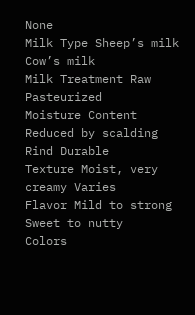None
Milk Type Sheep’s milk Cow’s milk
Milk Treatment Raw Pasteurized
Moisture Content Reduced by scalding
Rind Durable
Texture Moist, very creamy Varies
Flavor Mild to strong Sweet to nutty
Colors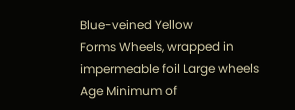Blue-veined Yellow
Forms Wheels, wrapped in impermeable foil Large wheels
Age Minimum of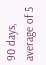90 days, average of 5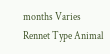months Varies
Rennet Type Animal